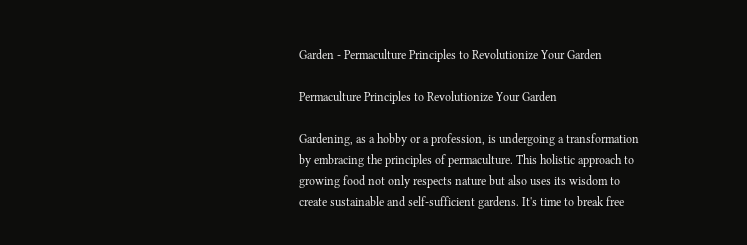Garden - Permaculture Principles to Revolutionize Your Garden

Permaculture Principles to Revolutionize Your Garden

Gardening, as a hobby or a profession, is undergoing a transformation by embracing the principles of permaculture. This holistic approach to growing food not only respects nature but also uses its wisdom to create sustainable and self-sufficient gardens. It's time to break free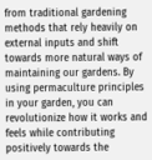from traditional gardening methods that rely heavily on external inputs and shift towards more natural ways of maintaining our gardens. By using permaculture principles in your garden, you can revolutionize how it works and feels while contributing positively towards the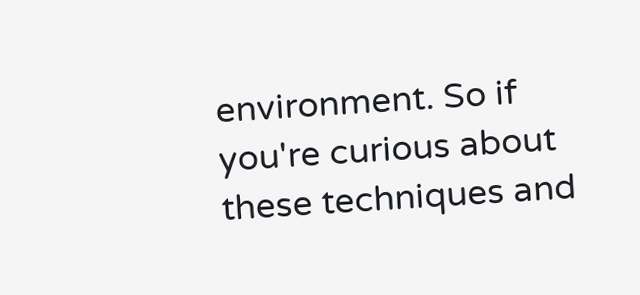environment. So if you're curious about these techniques and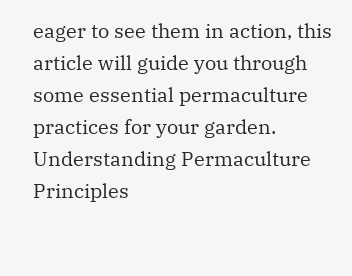eager to see them in action, this article will guide you through some essential permaculture practices for your garden. Understanding Permaculture Principles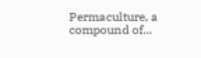Permaculture, a compound of...